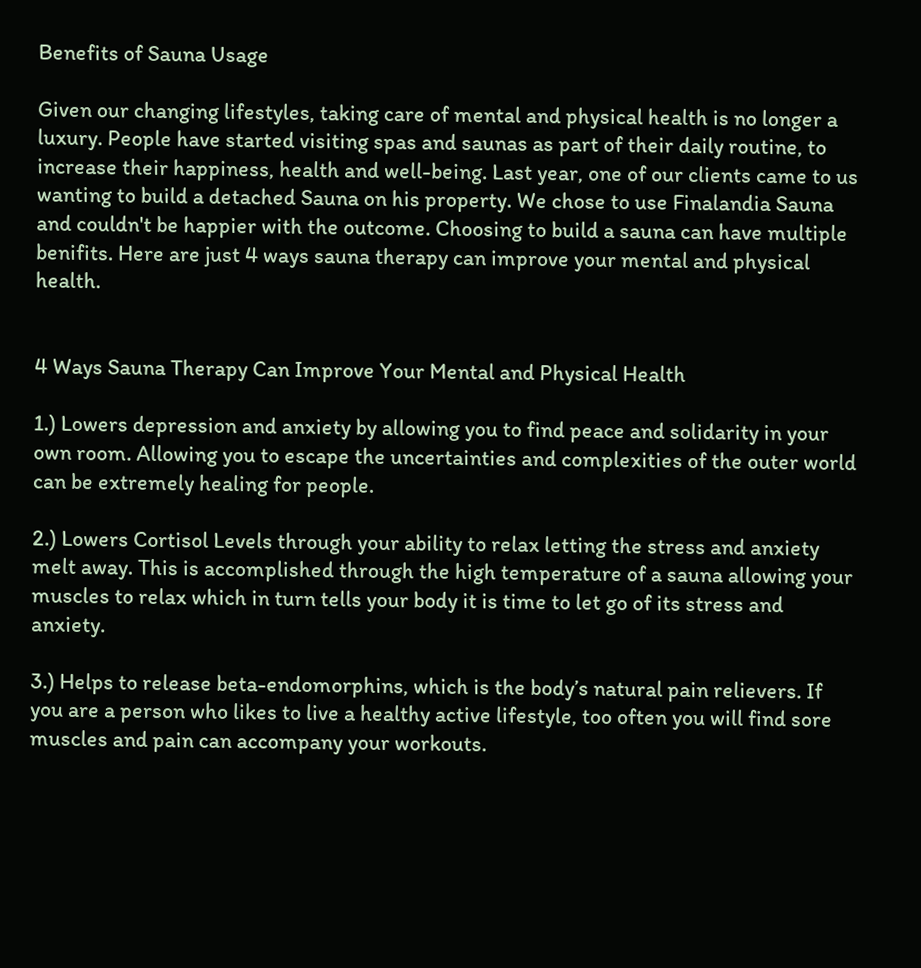Benefits of Sauna Usage

Given our changing lifestyles, taking care of mental and physical health is no longer a luxury. People have started visiting spas and saunas as part of their daily routine, to increase their happiness, health and well-being. Last year, one of our clients came to us wanting to build a detached Sauna on his property. We chose to use Finalandia Sauna and couldn't be happier with the outcome. Choosing to build a sauna can have multiple benifits. Here are just 4 ways sauna therapy can improve your mental and physical health.


4 Ways Sauna Therapy Can Improve Your Mental and Physical Health

1.) Lowers depression and anxiety by allowing you to find peace and solidarity in your own room. Allowing you to escape the uncertainties and complexities of the outer world can be extremely healing for people.

2.) Lowers Cortisol Levels through your ability to relax letting the stress and anxiety melt away. This is accomplished through the high temperature of a sauna allowing your muscles to relax which in turn tells your body it is time to let go of its stress and anxiety.

3.) Helps to release beta-endomorphins, which is the body’s natural pain relievers. If you are a person who likes to live a healthy active lifestyle, too often you will find sore muscles and pain can accompany your workouts.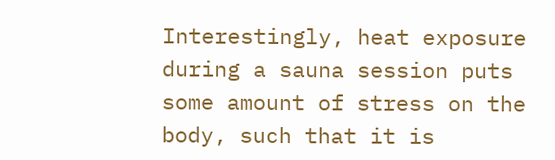Interestingly, heat exposure during a sauna session puts some amount of stress on the body, such that it is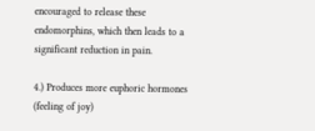encouraged to release these endomorphins, which then leads to a significant reduction in pain.

4.) Produces more euphoric hormones (feeling of joy)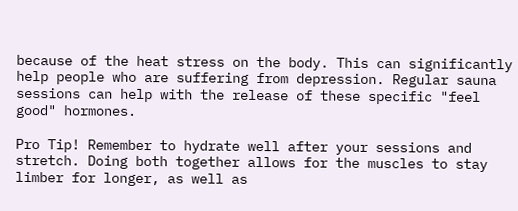because of the heat stress on the body. This can significantly help people who are suffering from depression. Regular sauna sessions can help with the release of these specific "feel good" hormones.

Pro Tip! Remember to hydrate well after your sessions and stretch. Doing both together allows for the muscles to stay limber for longer, as well as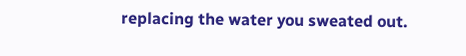replacing the water you sweated out.